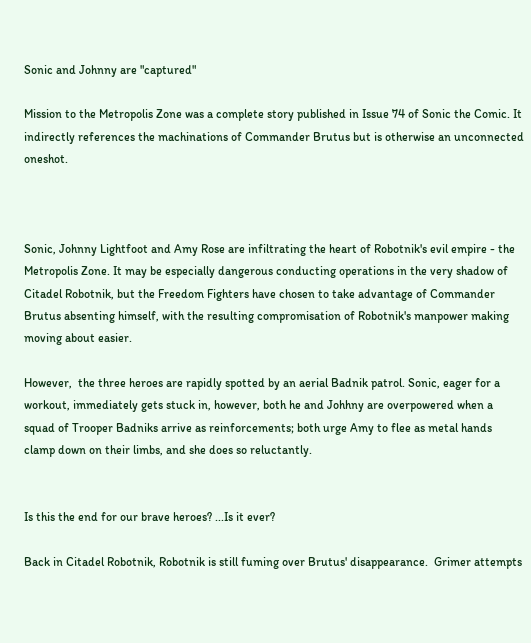Sonic and Johnny are "captured"

Mission to the Metropolis Zone was a complete story published in Issue 74 of Sonic the Comic. It indirectly references the machinations of Commander Brutus but is otherwise an unconnected oneshot.



Sonic, Johnny Lightfoot and Amy Rose are infiltrating the heart of Robotnik's evil empire - the Metropolis Zone. It may be especially dangerous conducting operations in the very shadow of Citadel Robotnik, but the Freedom Fighters have chosen to take advantage of Commander Brutus absenting himself, with the resulting compromisation of Robotnik's manpower making moving about easier.

However,  the three heroes are rapidly spotted by an aerial Badnik patrol. Sonic, eager for a workout, immediately gets stuck in, however, both he and Johhny are overpowered when a squad of Trooper Badniks arrive as reinforcements; both urge Amy to flee as metal hands clamp down on their limbs, and she does so reluctantly.


Is this the end for our brave heroes? ...Is it ever?

Back in Citadel Robotnik, Robotnik is still fuming over Brutus' disappearance.  Grimer attempts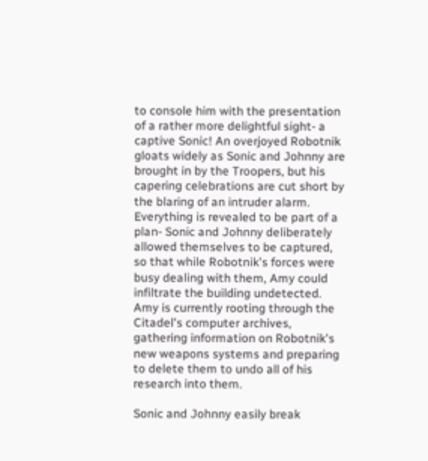to console him with the presentation of a rather more delightful sight- a captive Sonic! An overjoyed Robotnik gloats widely as Sonic and Johnny are brought in by the Troopers, but his capering celebrations are cut short by the blaring of an intruder alarm. Everything is revealed to be part of a plan- Sonic and Johnny deliberately allowed themselves to be captured, so that while Robotnik's forces were busy dealing with them, Amy could infiltrate the building undetected.  Amy is currently rooting through the Citadel's computer archives, gathering information on Robotnik's new weapons systems and preparing to delete them to undo all of his research into them.

Sonic and Johnny easily break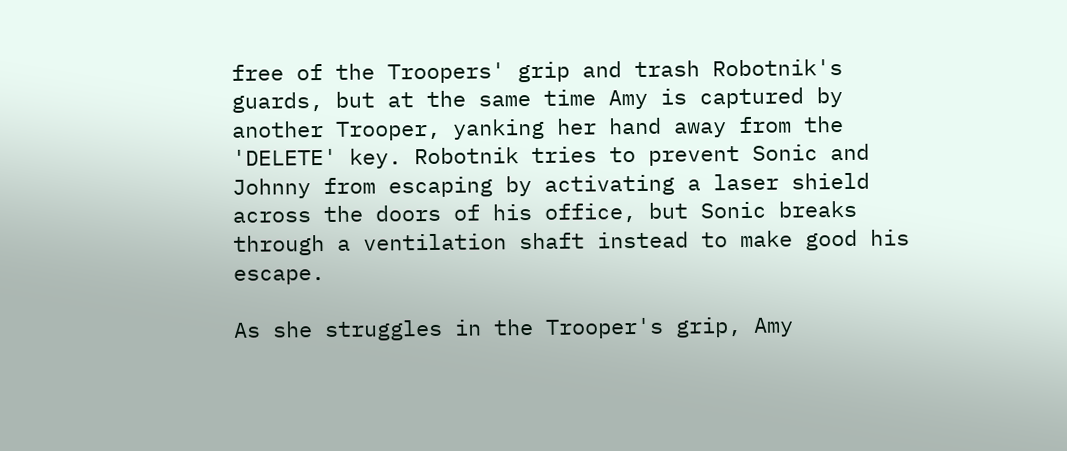free of the Troopers' grip and trash Robotnik's guards, but at the same time Amy is captured by another Trooper, yanking her hand away from the 'DELETE' key. Robotnik tries to prevent Sonic and Johnny from escaping by activating a laser shield across the doors of his office, but Sonic breaks through a ventilation shaft instead to make good his escape.

As she struggles in the Trooper's grip, Amy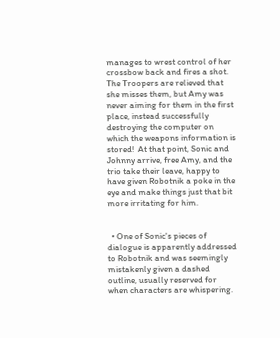manages to wrest control of her crossbow back and fires a shot. The Troopers are relieved that she misses them, but Amy was never aiming for them in the first place, instead successfully destroying the computer on which the weapons information is stored!  At that point, Sonic and Johnny arrive, free Amy, and the trio take their leave, happy to have given Robotnik a poke in the eye and make things just that bit more irritating for him.


  • One of Sonic's pieces of dialogue is apparently addressed to Robotnik and was seemingly mistakenly given a dashed outline, usually reserved for when characters are whispering.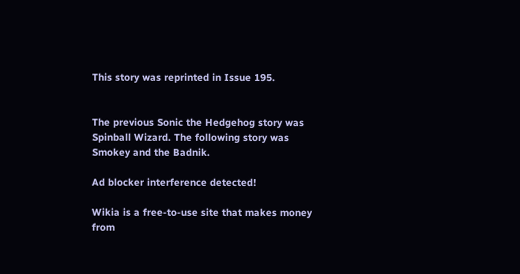This story was reprinted in Issue 195.


The previous Sonic the Hedgehog story was Spinball Wizard. The following story was Smokey and the Badnik.

Ad blocker interference detected!

Wikia is a free-to-use site that makes money from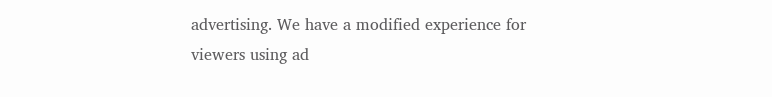advertising. We have a modified experience for viewers using ad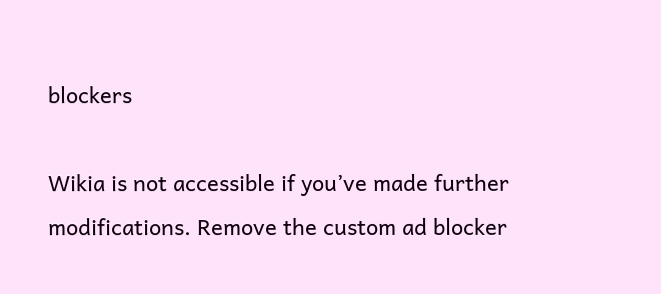blockers

Wikia is not accessible if you’ve made further modifications. Remove the custom ad blocker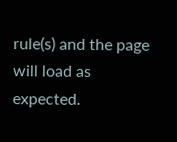rule(s) and the page will load as expected.